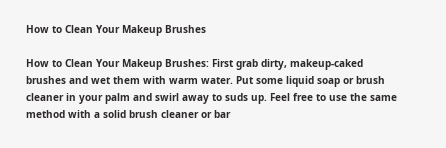How to Clean Your Makeup Brushes

How to Clean Your Makeup Brushes: First grab dirty, makeup-caked brushes and wet them with warm water. Put some liquid soap or brush cleaner in your palm and swirl away to suds up. Feel free to use the same method with a solid brush cleaner or bar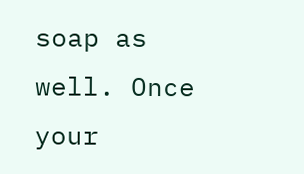soap as well. Once your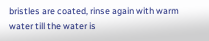bristles are coated, rinse again with warm water till the water is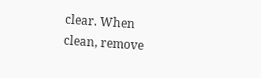clear. When clean, remove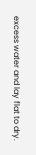excess water and lay flat to dry.